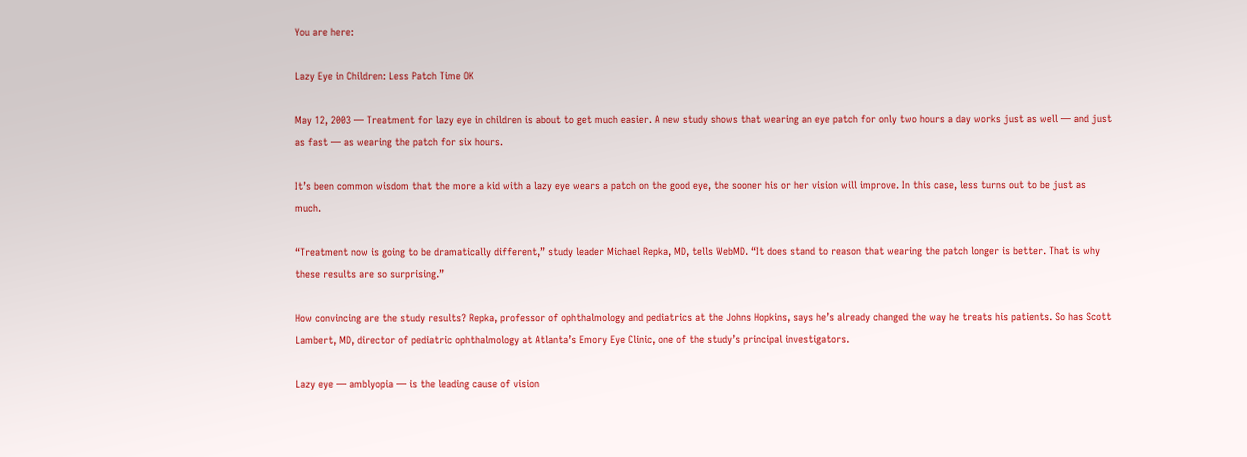You are here:

Lazy Eye in Children: Less Patch Time OK

May 12, 2003 — Treatment for lazy eye in children is about to get much easier. A new study shows that wearing an eye patch for only two hours a day works just as well — and just as fast — as wearing the patch for six hours.

It’s been common wisdom that the more a kid with a lazy eye wears a patch on the good eye, the sooner his or her vision will improve. In this case, less turns out to be just as much.

“Treatment now is going to be dramatically different,” study leader Michael Repka, MD, tells WebMD. “It does stand to reason that wearing the patch longer is better. That is why these results are so surprising.”

How convincing are the study results? Repka, professor of ophthalmology and pediatrics at the Johns Hopkins, says he’s already changed the way he treats his patients. So has Scott Lambert, MD, director of pediatric ophthalmology at Atlanta’s Emory Eye Clinic, one of the study’s principal investigators.

Lazy eye — amblyopia — is the leading cause of vision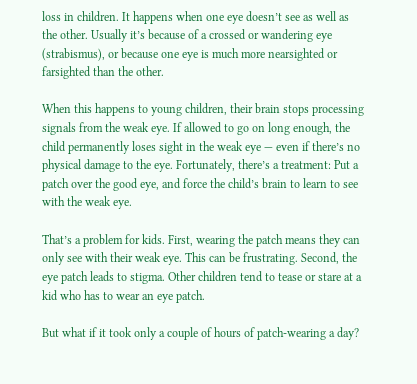loss in children. It happens when one eye doesn’t see as well as the other. Usually it’s because of a crossed or wandering eye (strabismus), or because one eye is much more nearsighted or farsighted than the other.

When this happens to young children, their brain stops processing signals from the weak eye. If allowed to go on long enough, the child permanently loses sight in the weak eye — even if there’s no physical damage to the eye. Fortunately, there’s a treatment: Put a patch over the good eye, and force the child’s brain to learn to see with the weak eye.

That’s a problem for kids. First, wearing the patch means they can only see with their weak eye. This can be frustrating. Second, the eye patch leads to stigma. Other children tend to tease or stare at a kid who has to wear an eye patch.

But what if it took only a couple of hours of patch-wearing a day?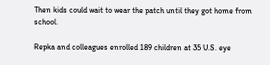Then kids could wait to wear the patch until they got home from school.

Repka and colleagues enrolled 189 children at 35 U.S. eye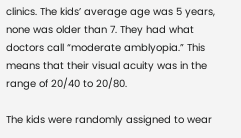clinics. The kids’ average age was 5 years, none was older than 7. They had what doctors call “moderate amblyopia.” This means that their visual acuity was in the range of 20/40 to 20/80.

The kids were randomly assigned to wear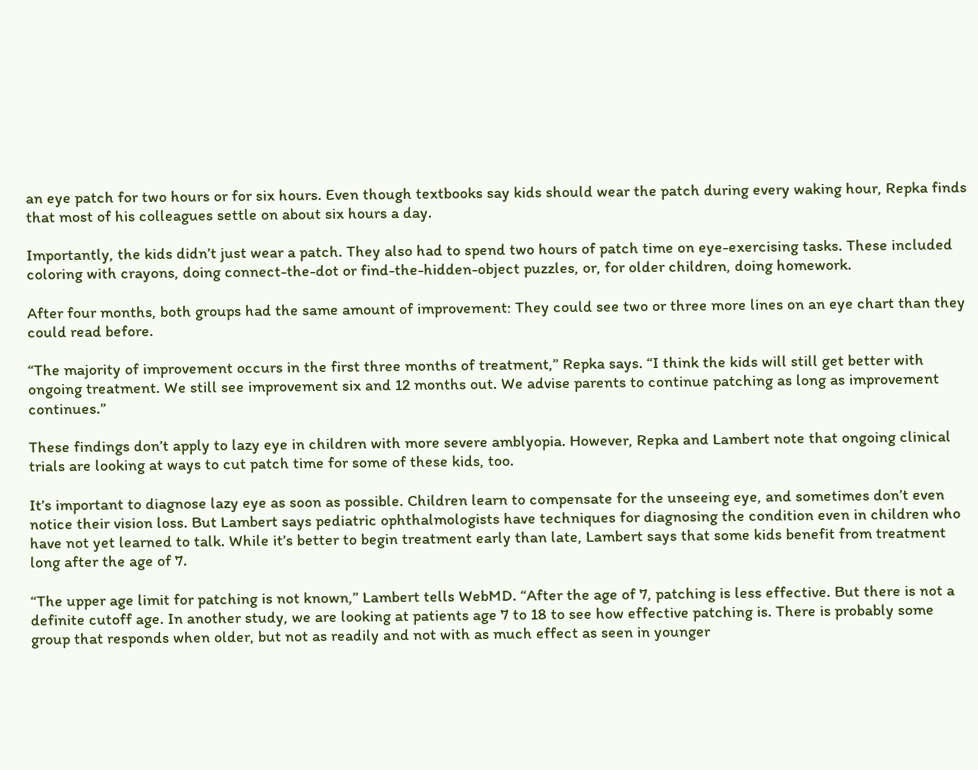an eye patch for two hours or for six hours. Even though textbooks say kids should wear the patch during every waking hour, Repka finds that most of his colleagues settle on about six hours a day.

Importantly, the kids didn’t just wear a patch. They also had to spend two hours of patch time on eye-exercising tasks. These included coloring with crayons, doing connect-the-dot or find-the-hidden-object puzzles, or, for older children, doing homework.

After four months, both groups had the same amount of improvement: They could see two or three more lines on an eye chart than they could read before.

“The majority of improvement occurs in the first three months of treatment,” Repka says. “I think the kids will still get better with ongoing treatment. We still see improvement six and 12 months out. We advise parents to continue patching as long as improvement continues.”

These findings don’t apply to lazy eye in children with more severe amblyopia. However, Repka and Lambert note that ongoing clinical trials are looking at ways to cut patch time for some of these kids, too.

It’s important to diagnose lazy eye as soon as possible. Children learn to compensate for the unseeing eye, and sometimes don’t even notice their vision loss. But Lambert says pediatric ophthalmologists have techniques for diagnosing the condition even in children who have not yet learned to talk. While it’s better to begin treatment early than late, Lambert says that some kids benefit from treatment long after the age of 7.

“The upper age limit for patching is not known,” Lambert tells WebMD. “After the age of 7, patching is less effective. But there is not a definite cutoff age. In another study, we are looking at patients age 7 to 18 to see how effective patching is. There is probably some group that responds when older, but not as readily and not with as much effect as seen in younger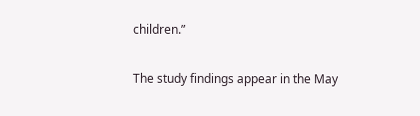children.”

The study findings appear in the May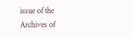issue of the Archives of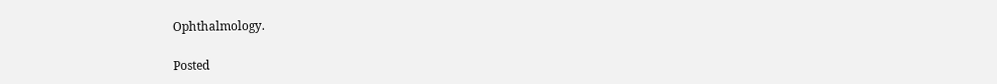Ophthalmology.

Posted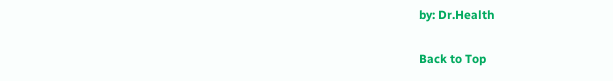by: Dr.Health

Back to Top